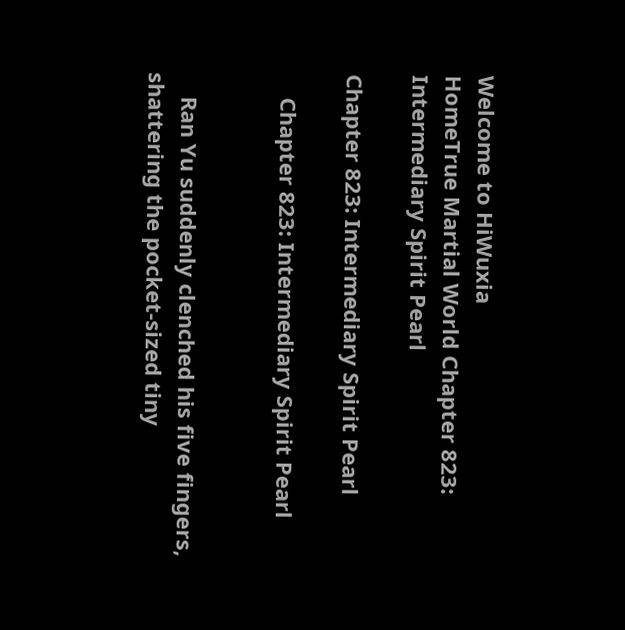Welcome to HiWuxia
HomeTrue Martial World Chapter 823: Intermediary Spirit Pearl

Chapter 823: Intermediary Spirit Pearl

    Chapter 823: Intermediary Spirit Pearl


    Ran Yu suddenly clenched his five fingers, shattering the pocket-sized tiny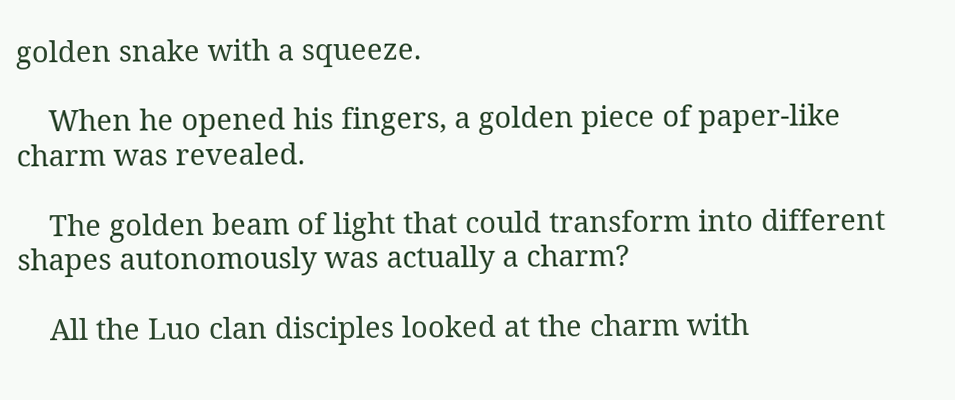golden snake with a squeeze.

    When he opened his fingers, a golden piece of paper-like charm was revealed.

    The golden beam of light that could transform into different shapes autonomously was actually a charm?

    All the Luo clan disciples looked at the charm with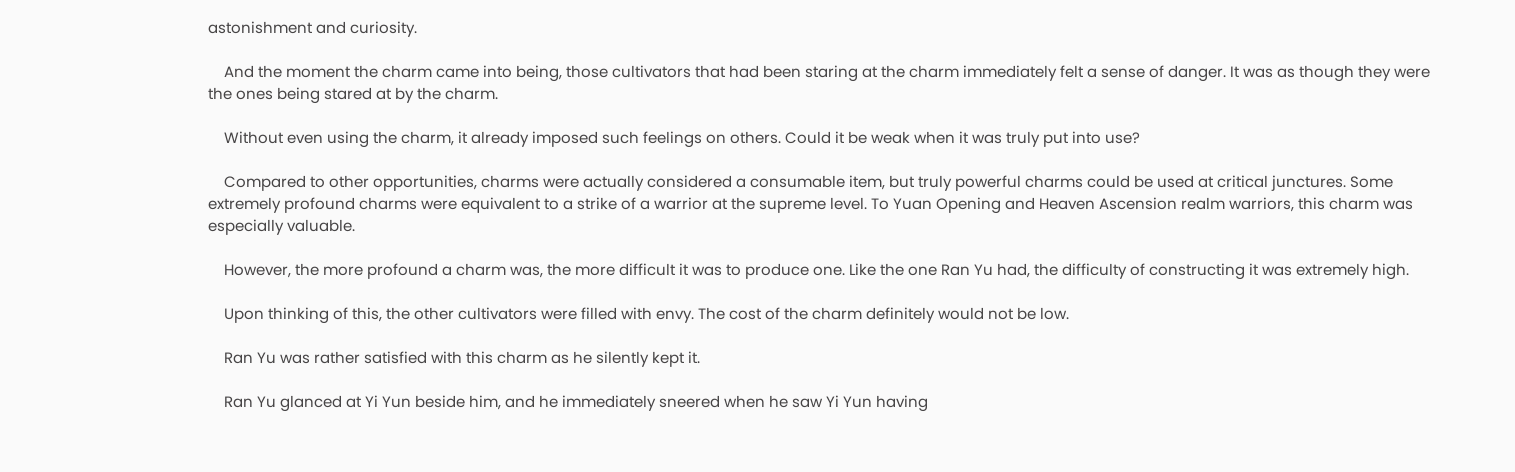astonishment and curiosity.

    And the moment the charm came into being, those cultivators that had been staring at the charm immediately felt a sense of danger. It was as though they were the ones being stared at by the charm.

    Without even using the charm, it already imposed such feelings on others. Could it be weak when it was truly put into use?

    Compared to other opportunities, charms were actually considered a consumable item, but truly powerful charms could be used at critical junctures. Some extremely profound charms were equivalent to a strike of a warrior at the supreme level. To Yuan Opening and Heaven Ascension realm warriors, this charm was especially valuable.

    However, the more profound a charm was, the more difficult it was to produce one. Like the one Ran Yu had, the difficulty of constructing it was extremely high.

    Upon thinking of this, the other cultivators were filled with envy. The cost of the charm definitely would not be low.

    Ran Yu was rather satisfied with this charm as he silently kept it.

    Ran Yu glanced at Yi Yun beside him, and he immediately sneered when he saw Yi Yun having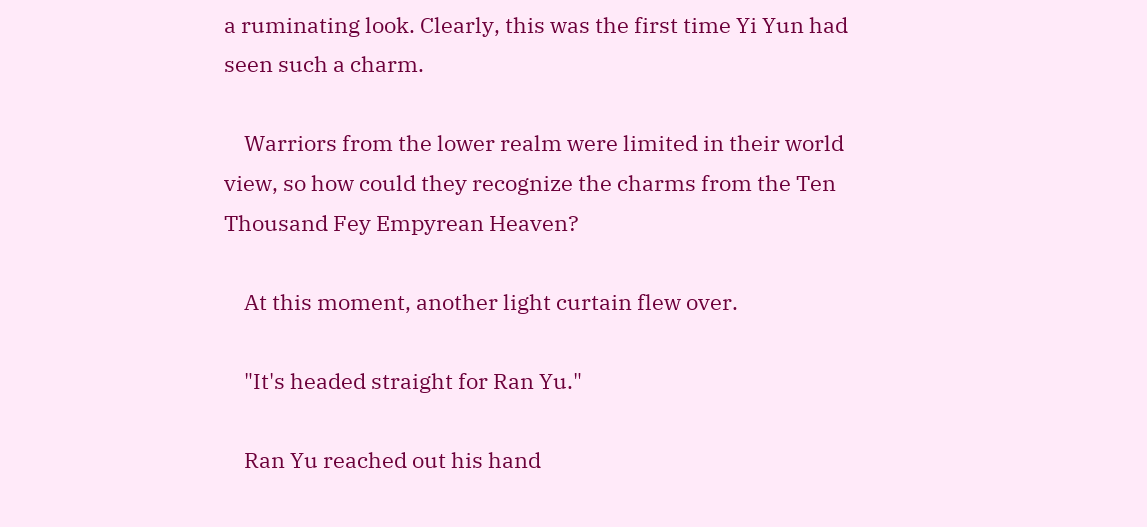a ruminating look. Clearly, this was the first time Yi Yun had seen such a charm.

    Warriors from the lower realm were limited in their world view, so how could they recognize the charms from the Ten Thousand Fey Empyrean Heaven?

    At this moment, another light curtain flew over.

    "It's headed straight for Ran Yu."

    Ran Yu reached out his hand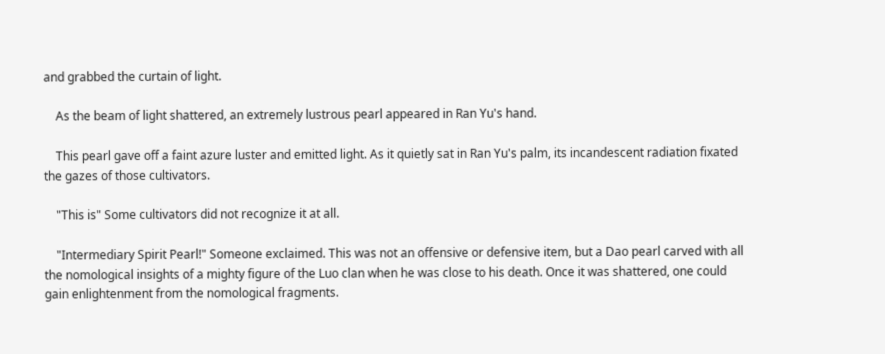and grabbed the curtain of light.

    As the beam of light shattered, an extremely lustrous pearl appeared in Ran Yu's hand.

    This pearl gave off a faint azure luster and emitted light. As it quietly sat in Ran Yu's palm, its incandescent radiation fixated the gazes of those cultivators.

    "This is" Some cultivators did not recognize it at all.

    "Intermediary Spirit Pearl!" Someone exclaimed. This was not an offensive or defensive item, but a Dao pearl carved with all the nomological insights of a mighty figure of the Luo clan when he was close to his death. Once it was shattered, one could gain enlightenment from the nomological fragments.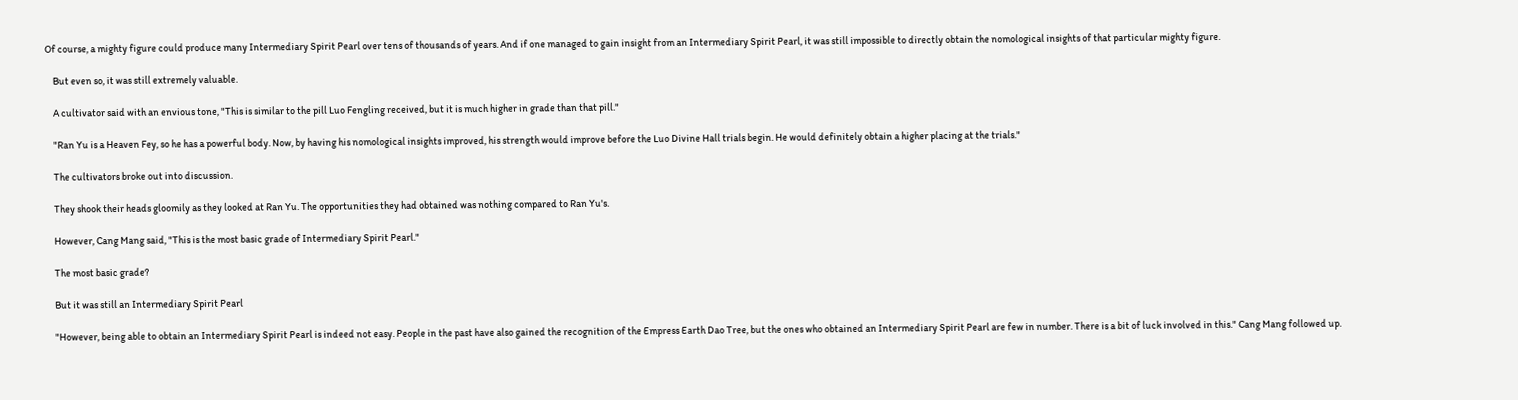Of course, a mighty figure could produce many Intermediary Spirit Pearl over tens of thousands of years. And if one managed to gain insight from an Intermediary Spirit Pearl, it was still impossible to directly obtain the nomological insights of that particular mighty figure.

    But even so, it was still extremely valuable.

    A cultivator said with an envious tone, "This is similar to the pill Luo Fengling received, but it is much higher in grade than that pill."

    "Ran Yu is a Heaven Fey, so he has a powerful body. Now, by having his nomological insights improved, his strength would improve before the Luo Divine Hall trials begin. He would definitely obtain a higher placing at the trials."

    The cultivators broke out into discussion.

    They shook their heads gloomily as they looked at Ran Yu. The opportunities they had obtained was nothing compared to Ran Yu's.

    However, Cang Mang said, "This is the most basic grade of Intermediary Spirit Pearl."

    The most basic grade?

    But it was still an Intermediary Spirit Pearl

    "However, being able to obtain an Intermediary Spirit Pearl is indeed not easy. People in the past have also gained the recognition of the Empress Earth Dao Tree, but the ones who obtained an Intermediary Spirit Pearl are few in number. There is a bit of luck involved in this." Cang Mang followed up.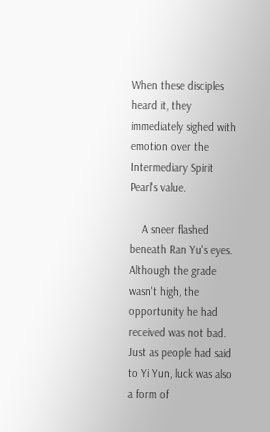When these disciples heard it, they immediately sighed with emotion over the Intermediary Spirit Pearl's value.

    A sneer flashed beneath Ran Yu's eyes. Although the grade wasn't high, the opportunity he had received was not bad. Just as people had said to Yi Yun, luck was also a form of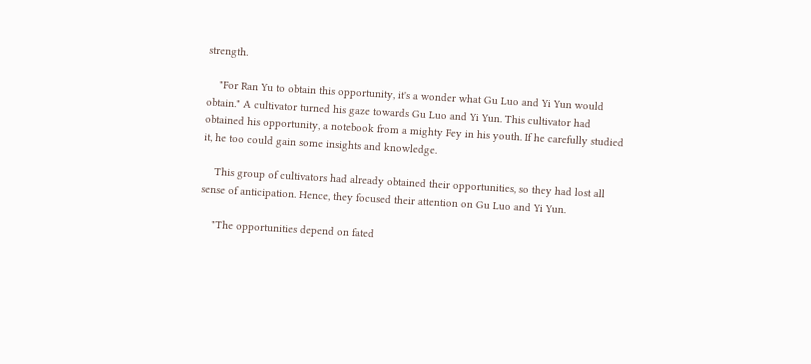strength.

    "For Ran Yu to obtain this opportunity, it's a wonder what Gu Luo and Yi Yun would obtain." A cultivator turned his gaze towards Gu Luo and Yi Yun. This cultivator had obtained his opportunity, a notebook from a mighty Fey in his youth. If he carefully studied it, he too could gain some insights and knowledge.

    This group of cultivators had already obtained their opportunities, so they had lost all sense of anticipation. Hence, they focused their attention on Gu Luo and Yi Yun.

    "The opportunities depend on fated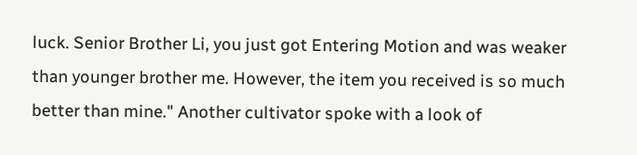luck. Senior Brother Li, you just got Entering Motion and was weaker than younger brother me. However, the item you received is so much better than mine." Another cultivator spoke with a look of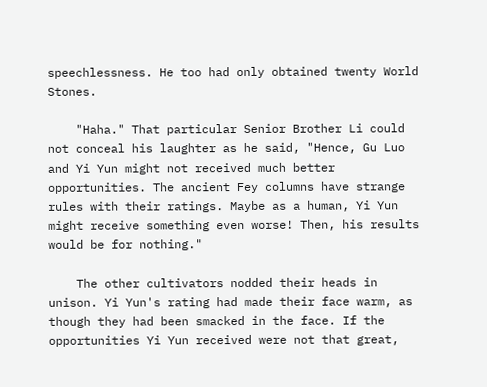speechlessness. He too had only obtained twenty World Stones.

    "Haha." That particular Senior Brother Li could not conceal his laughter as he said, "Hence, Gu Luo and Yi Yun might not received much better opportunities. The ancient Fey columns have strange rules with their ratings. Maybe as a human, Yi Yun might receive something even worse! Then, his results would be for nothing."

    The other cultivators nodded their heads in unison. Yi Yun's rating had made their face warm, as though they had been smacked in the face. If the opportunities Yi Yun received were not that great,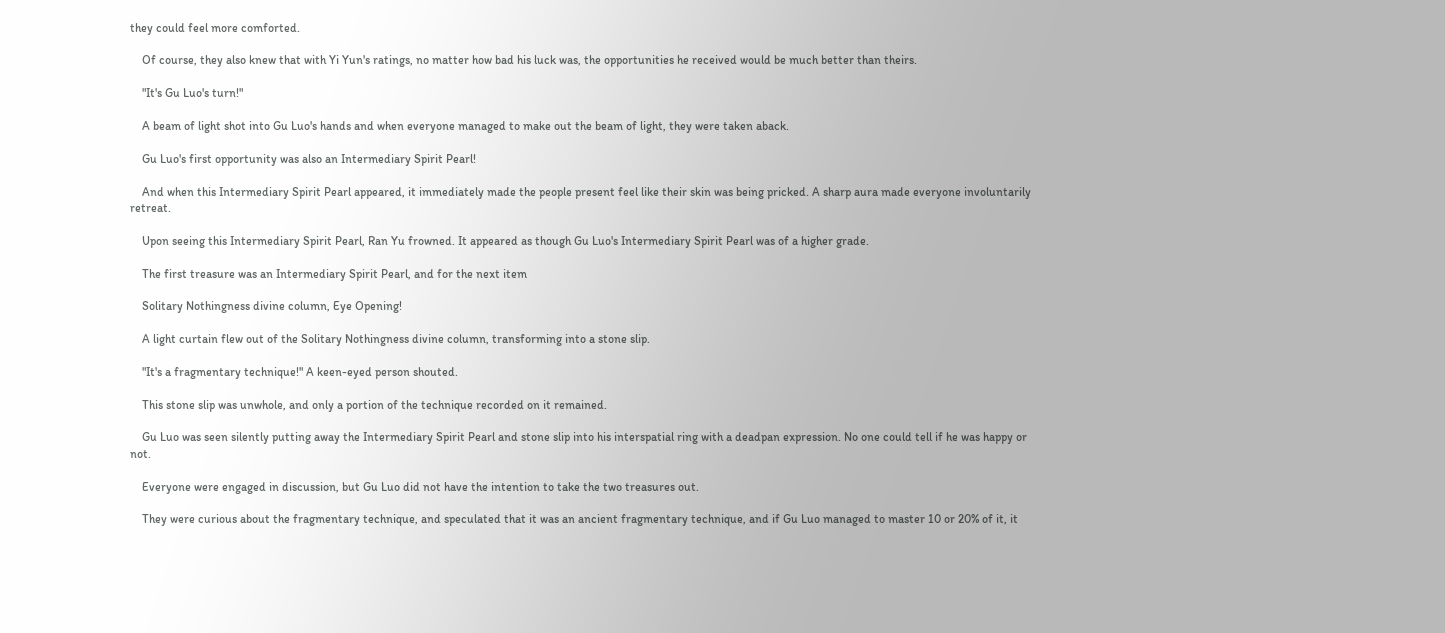they could feel more comforted.

    Of course, they also knew that with Yi Yun's ratings, no matter how bad his luck was, the opportunities he received would be much better than theirs.

    "It's Gu Luo's turn!"

    A beam of light shot into Gu Luo's hands and when everyone managed to make out the beam of light, they were taken aback.

    Gu Luo's first opportunity was also an Intermediary Spirit Pearl!

    And when this Intermediary Spirit Pearl appeared, it immediately made the people present feel like their skin was being pricked. A sharp aura made everyone involuntarily retreat.

    Upon seeing this Intermediary Spirit Pearl, Ran Yu frowned. It appeared as though Gu Luo's Intermediary Spirit Pearl was of a higher grade.

    The first treasure was an Intermediary Spirit Pearl, and for the next item

    Solitary Nothingness divine column, Eye Opening!

    A light curtain flew out of the Solitary Nothingness divine column, transforming into a stone slip.

    "It's a fragmentary technique!" A keen-eyed person shouted.

    This stone slip was unwhole, and only a portion of the technique recorded on it remained.

    Gu Luo was seen silently putting away the Intermediary Spirit Pearl and stone slip into his interspatial ring with a deadpan expression. No one could tell if he was happy or not.

    Everyone were engaged in discussion, but Gu Luo did not have the intention to take the two treasures out.

    They were curious about the fragmentary technique, and speculated that it was an ancient fragmentary technique, and if Gu Luo managed to master 10 or 20% of it, it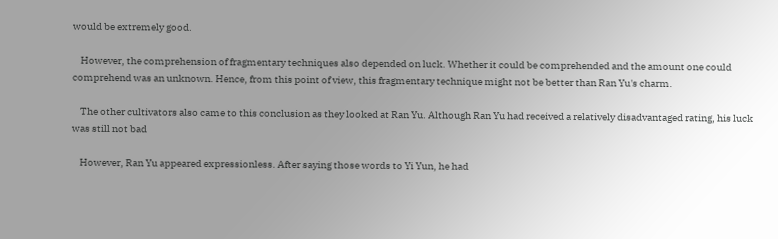would be extremely good.

    However, the comprehension of fragmentary techniques also depended on luck. Whether it could be comprehended and the amount one could comprehend was an unknown. Hence, from this point of view, this fragmentary technique might not be better than Ran Yu's charm.

    The other cultivators also came to this conclusion as they looked at Ran Yu. Although Ran Yu had received a relatively disadvantaged rating, his luck was still not bad

    However, Ran Yu appeared expressionless. After saying those words to Yi Yun, he had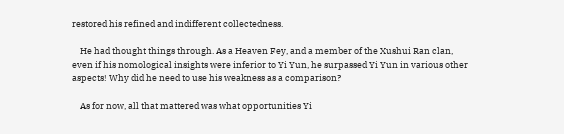restored his refined and indifferent collectedness.

    He had thought things through. As a Heaven Fey, and a member of the Xushui Ran clan, even if his nomological insights were inferior to Yi Yun, he surpassed Yi Yun in various other aspects! Why did he need to use his weakness as a comparison?

    As for now, all that mattered was what opportunities Yi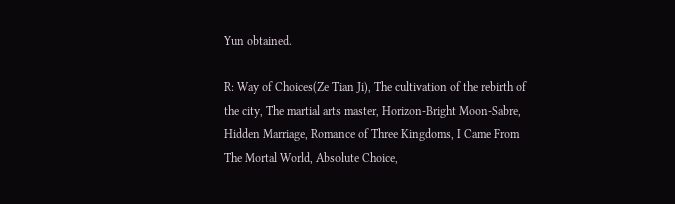Yun obtained.

R: Way of Choices(Ze Tian Ji), The cultivation of the rebirth of the city, The martial arts master, Horizon-Bright Moon-Sabre, Hidden Marriage, Romance of Three Kingdoms, I Came From The Mortal World, Absolute Choice,